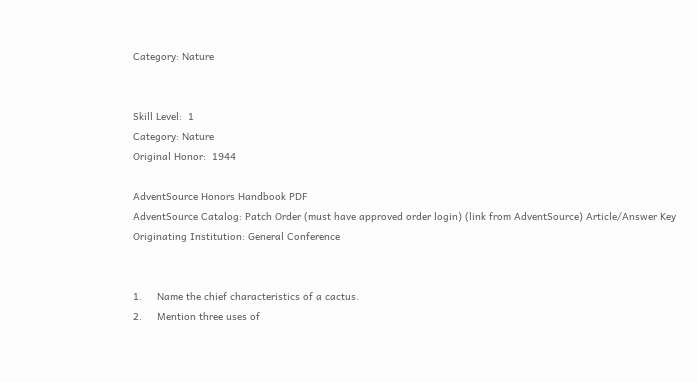Category: Nature


Skill Level:  1
Category: Nature
Original Honor:  1944

AdventSource Honors Handbook PDF
AdventSource Catalog: Patch Order (must have approved order login) (link from AdventSource) Article/Answer Key
Originating Institution: General Conference


1.     Name the chief characteristics of a cactus.
2.     Mention three uses of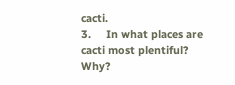cacti.
3.     In what places are cacti most plentiful? Why?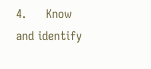4.     Know and identify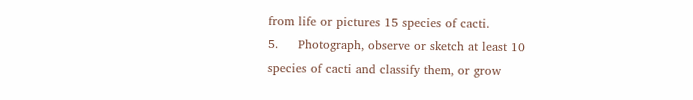from life or pictures 15 species of cacti.
5.     Photograph, observe or sketch at least 10 species of cacti and classify them, or grow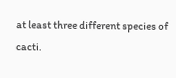at least three different species of cacti.